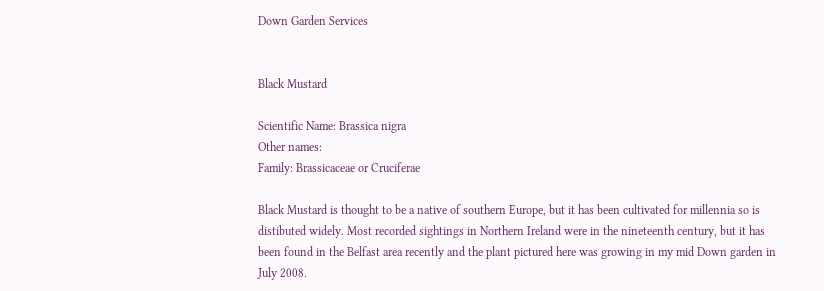Down Garden Services


Black Mustard

Scientific Name: Brassica nigra
Other names:
Family: Brassicaceae or Cruciferae

Black Mustard is thought to be a native of southern Europe, but it has been cultivated for millennia so is distibuted widely. Most recorded sightings in Northern Ireland were in the nineteenth century, but it has been found in the Belfast area recently and the plant pictured here was growing in my mid Down garden in July 2008.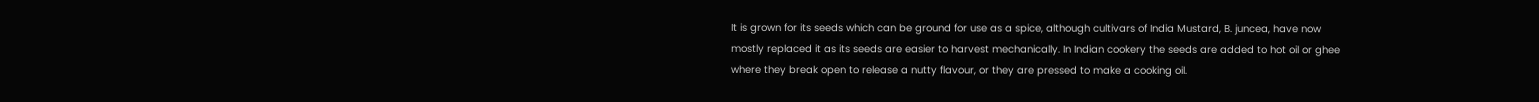It is grown for its seeds which can be ground for use as a spice, although cultivars of India Mustard, B. juncea, have now mostly replaced it as its seeds are easier to harvest mechanically. In Indian cookery the seeds are added to hot oil or ghee where they break open to release a nutty flavour, or they are pressed to make a cooking oil.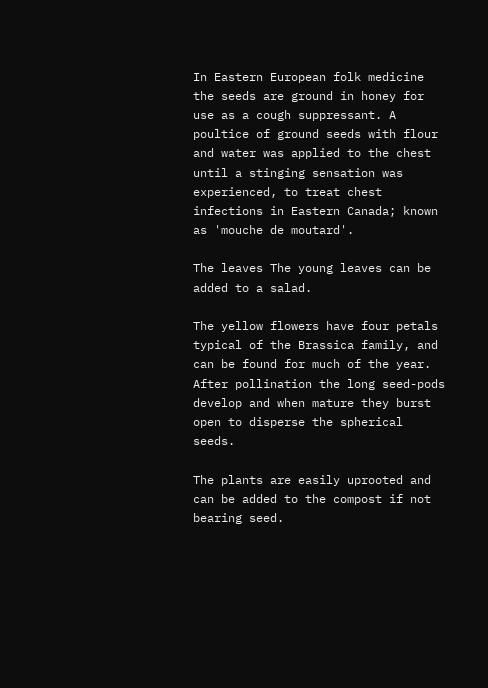In Eastern European folk medicine the seeds are ground in honey for use as a cough suppressant. A poultice of ground seeds with flour and water was applied to the chest until a stinging sensation was experienced, to treat chest infections in Eastern Canada; known as 'mouche de moutard'.

The leaves The young leaves can be added to a salad.

The yellow flowers have four petals typical of the Brassica family, and can be found for much of the year. After pollination the long seed-pods develop and when mature they burst open to disperse the spherical seeds.

The plants are easily uprooted and can be added to the compost if not bearing seed.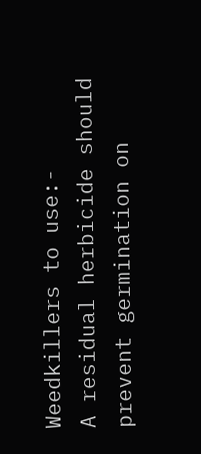Weedkillers to use:-
A residual herbicide should prevent germination on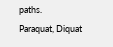paths.
Paraquat, Diquat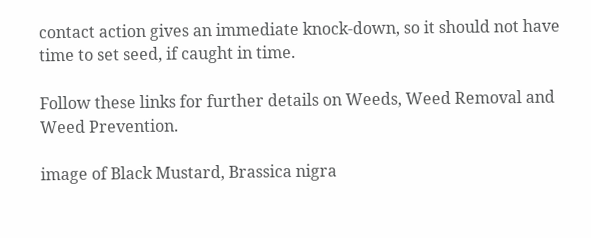contact action gives an immediate knock-down, so it should not have time to set seed, if caught in time.

Follow these links for further details on Weeds, Weed Removal and Weed Prevention.

image of Black Mustard, Brassica nigra